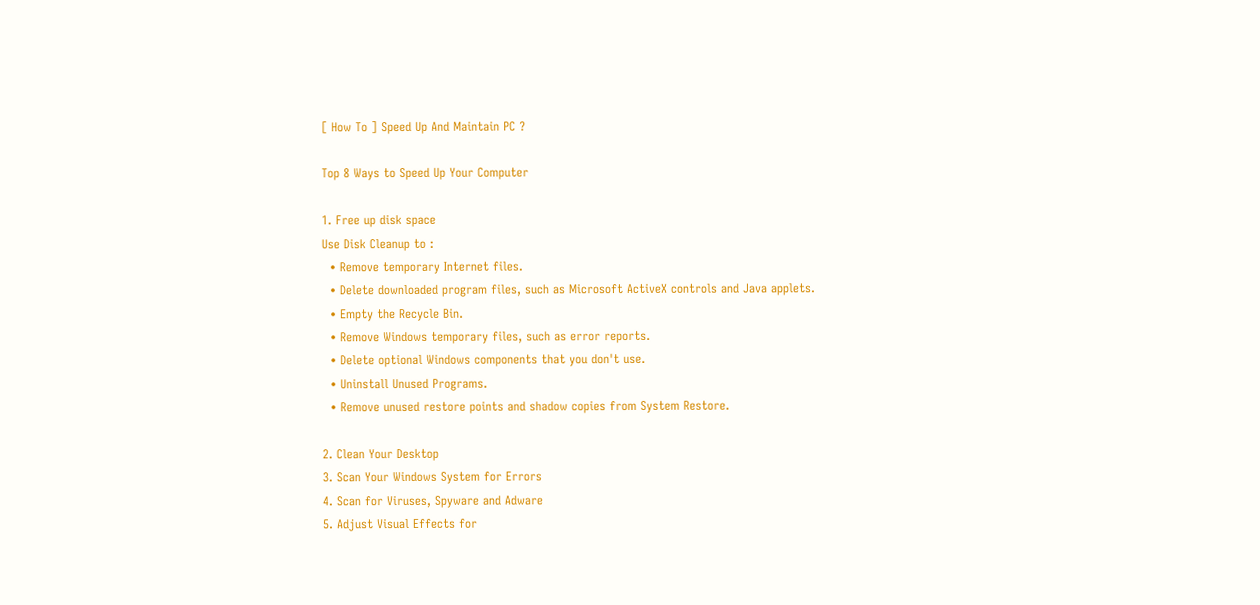[ How To ] Speed Up And Maintain PC ?

Top 8 Ways to Speed Up Your Computer

1. Free up disk space
Use Disk Cleanup to :
  • Remove temporary Internet files.
  • Delete downloaded program files, such as Microsoft ActiveX controls and Java applets.
  • Empty the Recycle Bin.
  • Remove Windows temporary files, such as error reports.
  • Delete optional Windows components that you don't use.
  • Uninstall Unused Programs.
  • Remove unused restore points and shadow copies from System Restore.

2. Clean Your Desktop
3. Scan Your Windows System for Errors
4. Scan for Viruses, Spyware and Adware
5. Adjust Visual Effects for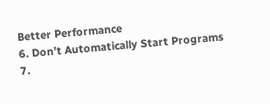Better Performance
6. Don’t Automatically Start Programs
7.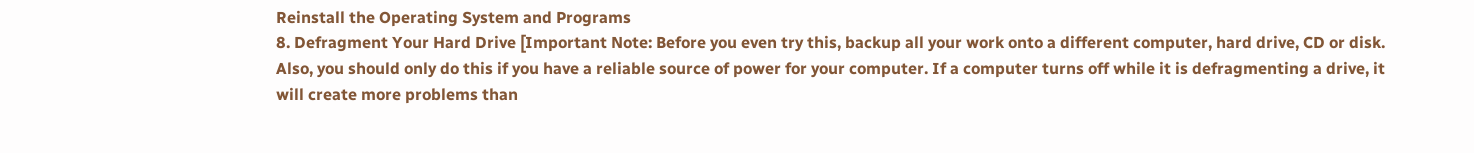Reinstall the Operating System and Programs
8. Defragment Your Hard Drive [Important Note: Before you even try this, backup all your work onto a different computer, hard drive, CD or disk. Also, you should only do this if you have a reliable source of power for your computer. If a computer turns off while it is defragmenting a drive, it will create more problems than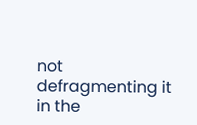not defragmenting it in the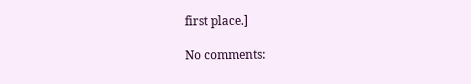first place.]

No comments: